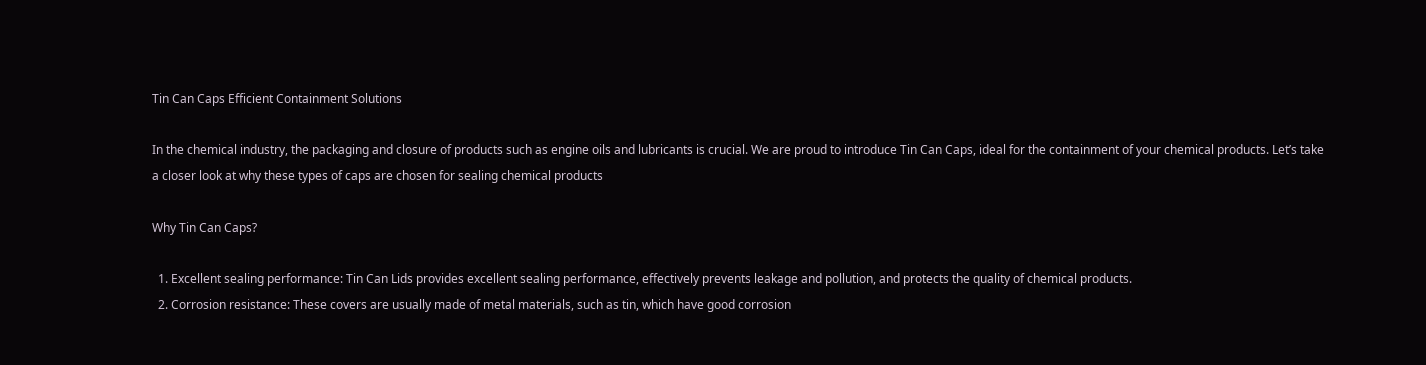Tin Can Caps Efficient Containment Solutions

In the chemical industry, the packaging and closure of products such as engine oils and lubricants is crucial. We are proud to introduce Tin Can Caps, ideal for the containment of your chemical products. Let’s take a closer look at why these types of caps are chosen for sealing chemical products

Why Tin Can Caps?

  1. Excellent sealing performance: Tin Can Lids provides excellent sealing performance, effectively prevents leakage and pollution, and protects the quality of chemical products.
  2. Corrosion resistance: These covers are usually made of metal materials, such as tin, which have good corrosion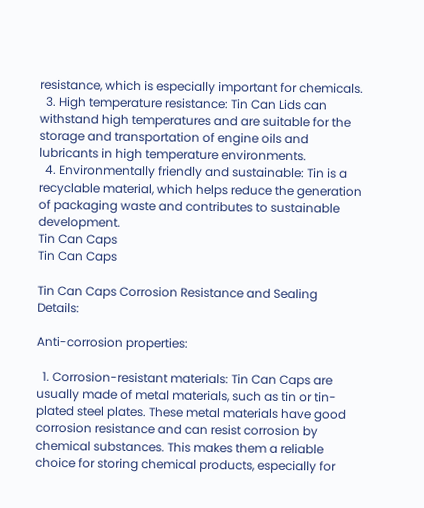resistance, which is especially important for chemicals.
  3. High temperature resistance: Tin Can Lids can withstand high temperatures and are suitable for the storage and transportation of engine oils and lubricants in high temperature environments.
  4. Environmentally friendly and sustainable: Tin is a recyclable material, which helps reduce the generation of packaging waste and contributes to sustainable development.
Tin Can Caps
Tin Can Caps

Tin Can Caps Corrosion Resistance and Sealing Details:

Anti-corrosion properties:

  1. Corrosion-resistant materials: Tin Can Caps are usually made of metal materials, such as tin or tin-plated steel plates. These metal materials have good corrosion resistance and can resist corrosion by chemical substances. This makes them a reliable choice for storing chemical products, especially for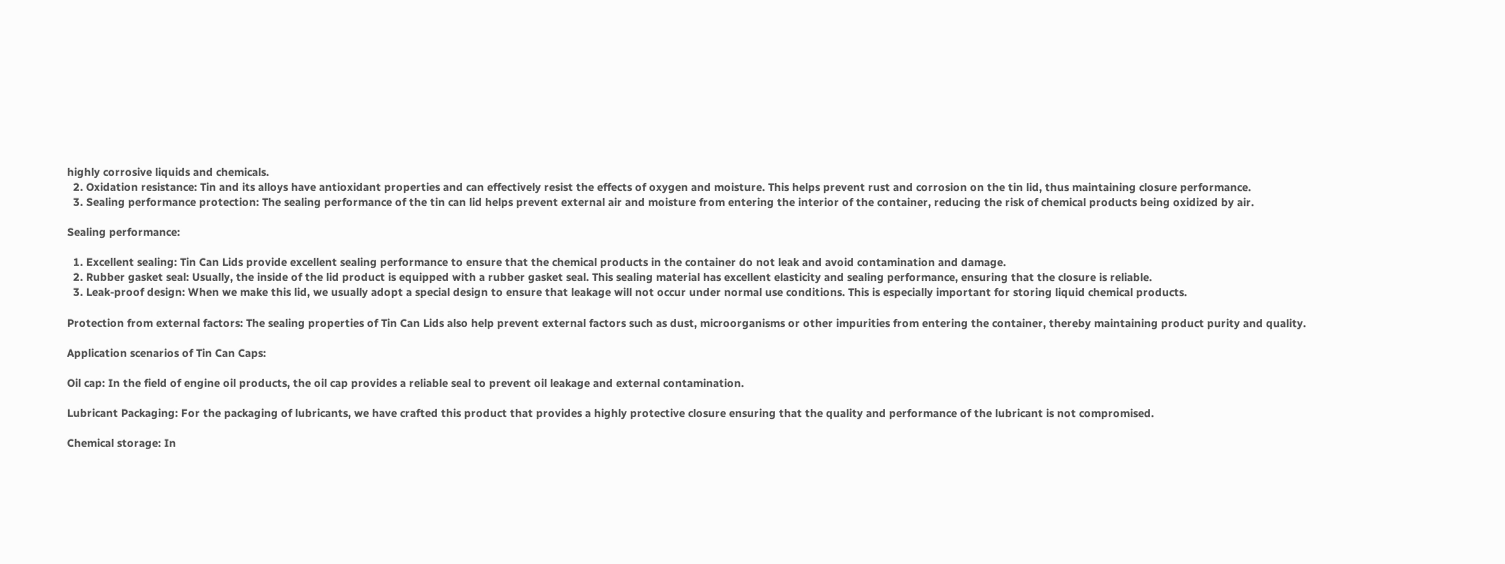highly corrosive liquids and chemicals.
  2. Oxidation resistance: Tin and its alloys have antioxidant properties and can effectively resist the effects of oxygen and moisture. This helps prevent rust and corrosion on the tin lid, thus maintaining closure performance.
  3. Sealing performance protection: The sealing performance of the tin can lid helps prevent external air and moisture from entering the interior of the container, reducing the risk of chemical products being oxidized by air.

Sealing performance:

  1. Excellent sealing: Tin Can Lids provide excellent sealing performance to ensure that the chemical products in the container do not leak and avoid contamination and damage.
  2. Rubber gasket seal: Usually, the inside of the lid product is equipped with a rubber gasket seal. This sealing material has excellent elasticity and sealing performance, ensuring that the closure is reliable.
  3. Leak-proof design: When we make this lid, we usually adopt a special design to ensure that leakage will not occur under normal use conditions. This is especially important for storing liquid chemical products.

Protection from external factors: The sealing properties of Tin Can Lids also help prevent external factors such as dust, microorganisms or other impurities from entering the container, thereby maintaining product purity and quality.

Application scenarios of Tin Can Caps:

Oil cap: In the field of engine oil products, the oil cap provides a reliable seal to prevent oil leakage and external contamination.

Lubricant Packaging: For the packaging of lubricants, we have crafted this product that provides a highly protective closure ensuring that the quality and performance of the lubricant is not compromised.

Chemical storage: In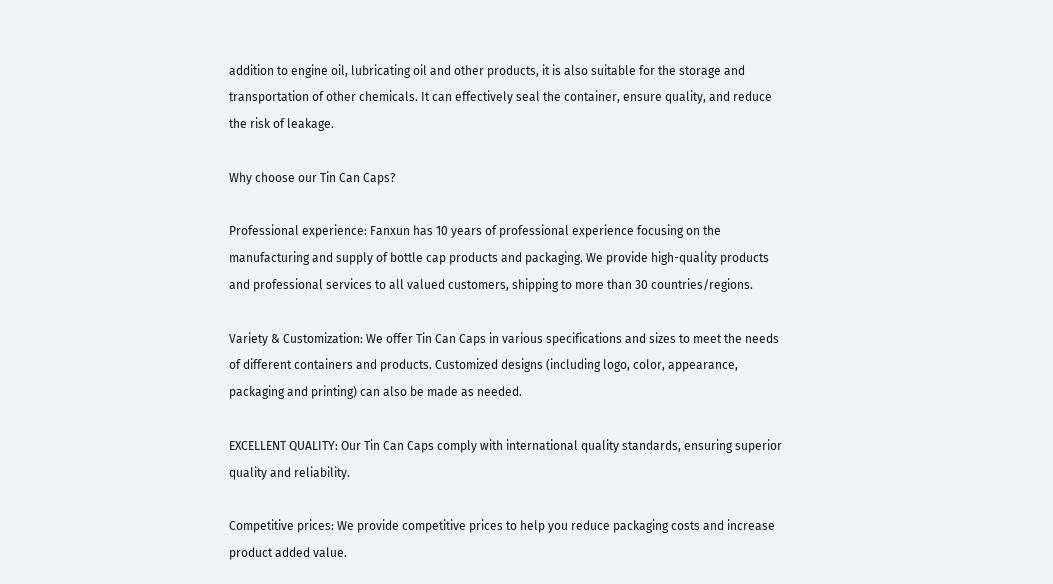addition to engine oil, lubricating oil and other products, it is also suitable for the storage and transportation of other chemicals. It can effectively seal the container, ensure quality, and reduce the risk of leakage.

Why choose our Tin Can Caps?

Professional experience: Fanxun has 10 years of professional experience focusing on the manufacturing and supply of bottle cap products and packaging. We provide high-quality products and professional services to all valued customers, shipping to more than 30 countries/regions.

Variety & Customization: We offer Tin Can Caps in various specifications and sizes to meet the needs of different containers and products. Customized designs (including logo, color, appearance, packaging and printing) can also be made as needed.

EXCELLENT QUALITY: Our Tin Can Caps comply with international quality standards, ensuring superior quality and reliability.

Competitive prices: We provide competitive prices to help you reduce packaging costs and increase product added value.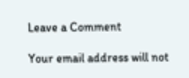Leave a Comment

Your email address will not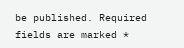be published. Required fields are marked *